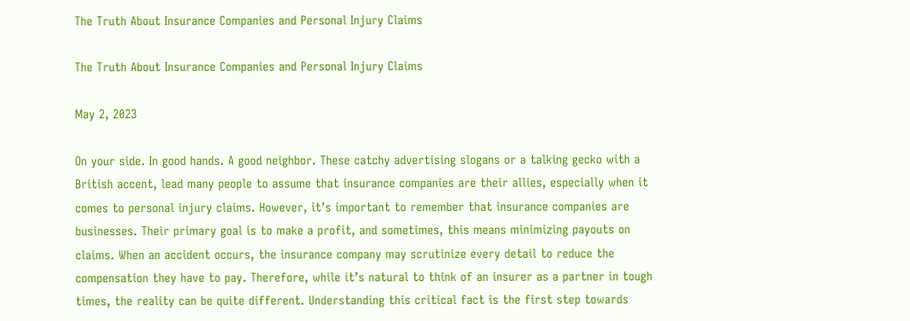The Truth About Insurance Companies and Personal Injury Claims

The Truth About Insurance Companies and Personal Injury Claims

May 2, 2023

On your side. In good hands. A good neighbor. These catchy advertising slogans or a talking gecko with a British accent, lead many people to assume that insurance companies are their allies, especially when it comes to personal injury claims. However, it’s important to remember that insurance companies are businesses. Their primary goal is to make a profit, and sometimes, this means minimizing payouts on claims. When an accident occurs, the insurance company may scrutinize every detail to reduce the compensation they have to pay. Therefore, while it’s natural to think of an insurer as a partner in tough times, the reality can be quite different. Understanding this critical fact is the first step towards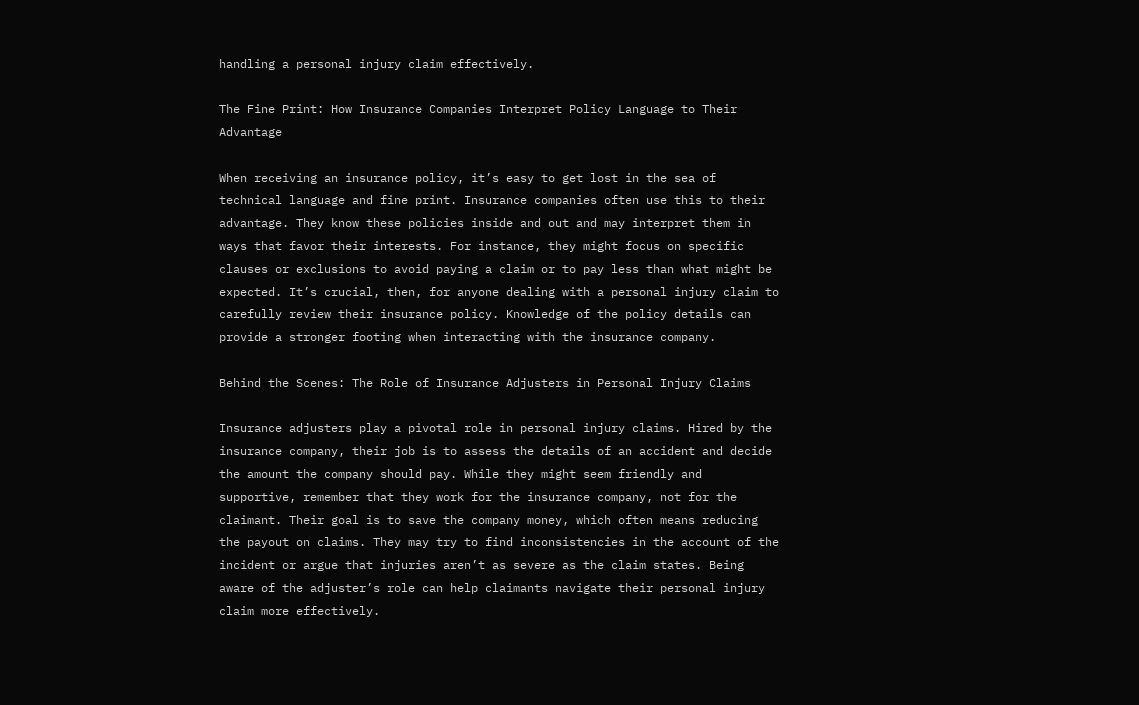handling a personal injury claim effectively.

The Fine Print: How Insurance Companies Interpret Policy Language to Their Advantage

When receiving an insurance policy, it’s easy to get lost in the sea of technical language and fine print. Insurance companies often use this to their advantage. They know these policies inside and out and may interpret them in ways that favor their interests. For instance, they might focus on specific clauses or exclusions to avoid paying a claim or to pay less than what might be expected. It’s crucial, then, for anyone dealing with a personal injury claim to carefully review their insurance policy. Knowledge of the policy details can provide a stronger footing when interacting with the insurance company.

Behind the Scenes: The Role of Insurance Adjusters in Personal Injury Claims

Insurance adjusters play a pivotal role in personal injury claims. Hired by the insurance company, their job is to assess the details of an accident and decide the amount the company should pay. While they might seem friendly and supportive, remember that they work for the insurance company, not for the claimant. Their goal is to save the company money, which often means reducing the payout on claims. They may try to find inconsistencies in the account of the incident or argue that injuries aren’t as severe as the claim states. Being aware of the adjuster’s role can help claimants navigate their personal injury claim more effectively.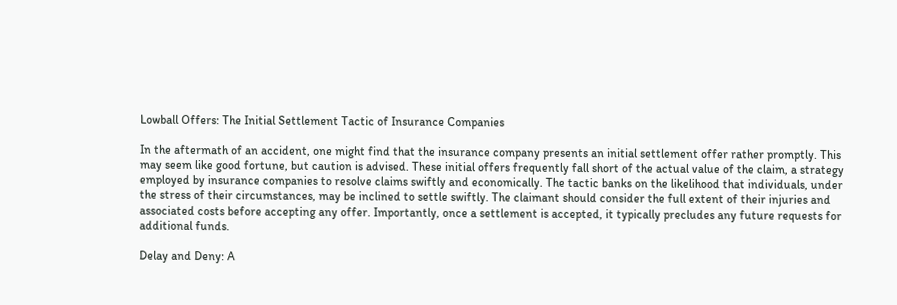Lowball Offers: The Initial Settlement Tactic of Insurance Companies

In the aftermath of an accident, one might find that the insurance company presents an initial settlement offer rather promptly. This may seem like good fortune, but caution is advised. These initial offers frequently fall short of the actual value of the claim, a strategy employed by insurance companies to resolve claims swiftly and economically. The tactic banks on the likelihood that individuals, under the stress of their circumstances, may be inclined to settle swiftly. The claimant should consider the full extent of their injuries and associated costs before accepting any offer. Importantly, once a settlement is accepted, it typically precludes any future requests for additional funds.

Delay and Deny: A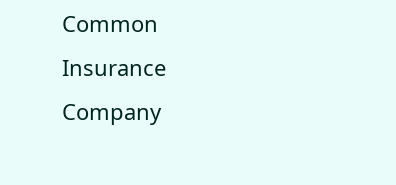Common Insurance Company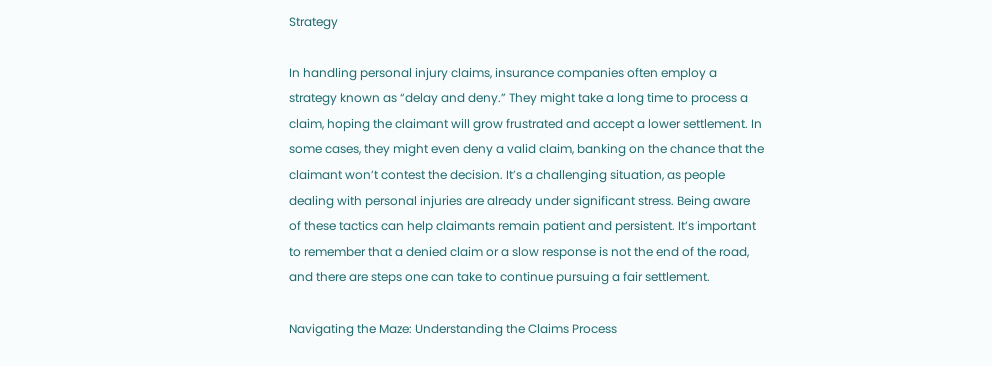Strategy

In handling personal injury claims, insurance companies often employ a strategy known as “delay and deny.” They might take a long time to process a claim, hoping the claimant will grow frustrated and accept a lower settlement. In some cases, they might even deny a valid claim, banking on the chance that the claimant won’t contest the decision. It’s a challenging situation, as people dealing with personal injuries are already under significant stress. Being aware of these tactics can help claimants remain patient and persistent. It’s important to remember that a denied claim or a slow response is not the end of the road, and there are steps one can take to continue pursuing a fair settlement.

Navigating the Maze: Understanding the Claims Process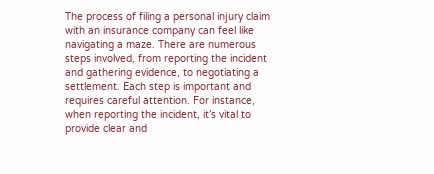The process of filing a personal injury claim with an insurance company can feel like navigating a maze. There are numerous steps involved, from reporting the incident and gathering evidence, to negotiating a settlement. Each step is important and requires careful attention. For instance, when reporting the incident, it’s vital to provide clear and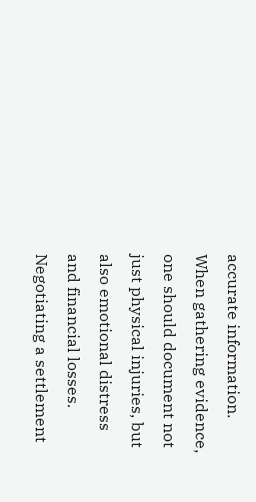accurate information. When gathering evidence, one should document not just physical injuries, but also emotional distress and financial losses. Negotiating a settlement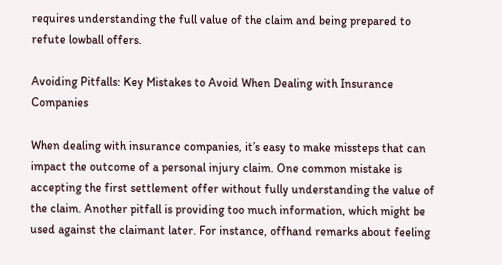requires understanding the full value of the claim and being prepared to refute lowball offers.

Avoiding Pitfalls: Key Mistakes to Avoid When Dealing with Insurance Companies

When dealing with insurance companies, it’s easy to make missteps that can impact the outcome of a personal injury claim. One common mistake is accepting the first settlement offer without fully understanding the value of the claim. Another pitfall is providing too much information, which might be used against the claimant later. For instance, offhand remarks about feeling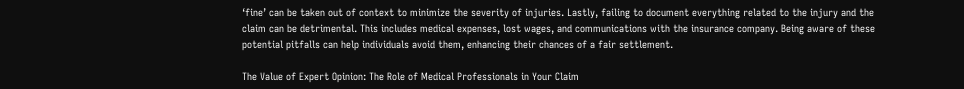‘fine’ can be taken out of context to minimize the severity of injuries. Lastly, failing to document everything related to the injury and the claim can be detrimental. This includes medical expenses, lost wages, and communications with the insurance company. Being aware of these potential pitfalls can help individuals avoid them, enhancing their chances of a fair settlement.

The Value of Expert Opinion: The Role of Medical Professionals in Your Claim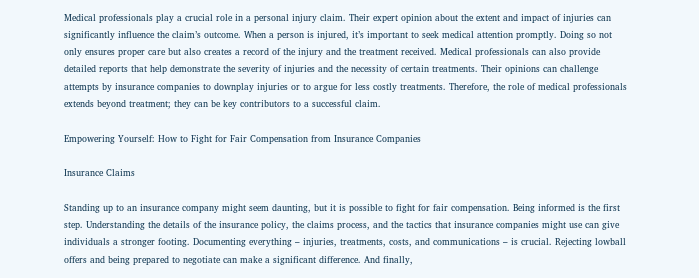Medical professionals play a crucial role in a personal injury claim. Their expert opinion about the extent and impact of injuries can significantly influence the claim’s outcome. When a person is injured, it’s important to seek medical attention promptly. Doing so not only ensures proper care but also creates a record of the injury and the treatment received. Medical professionals can also provide detailed reports that help demonstrate the severity of injuries and the necessity of certain treatments. Their opinions can challenge attempts by insurance companies to downplay injuries or to argue for less costly treatments. Therefore, the role of medical professionals extends beyond treatment; they can be key contributors to a successful claim.

Empowering Yourself: How to Fight for Fair Compensation from Insurance Companies

Insurance Claims

Standing up to an insurance company might seem daunting, but it is possible to fight for fair compensation. Being informed is the first step. Understanding the details of the insurance policy, the claims process, and the tactics that insurance companies might use can give individuals a stronger footing. Documenting everything – injuries, treatments, costs, and communications – is crucial. Rejecting lowball offers and being prepared to negotiate can make a significant difference. And finally,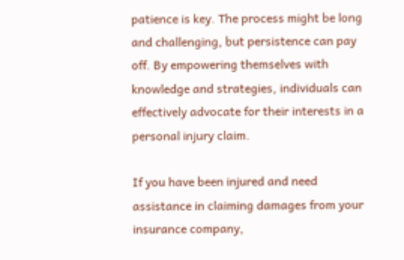patience is key. The process might be long and challenging, but persistence can pay off. By empowering themselves with knowledge and strategies, individuals can effectively advocate for their interests in a personal injury claim.

If you have been injured and need assistance in claiming damages from your insurance company,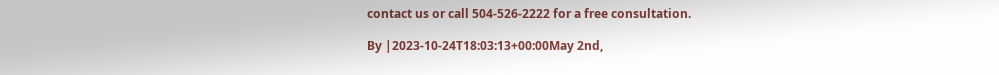contact us or call 504-526-2222 for a free consultation.

By |2023-10-24T18:03:13+00:00May 2nd,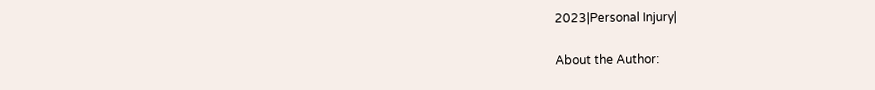2023|Personal Injury|

About the Author: